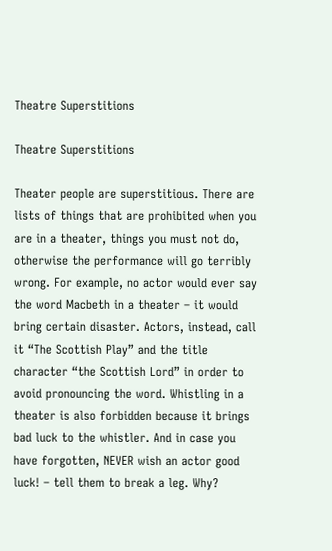Theatre Superstitions

Theatre Superstitions

Theater people are superstitious. There are lists of things that are prohibited when you are in a theater, things you must not do, otherwise the performance will go terribly wrong. For example, no actor would ever say the word Macbeth in a theater – it would bring certain disaster. Actors, instead, call it “The Scottish Play” and the title character “the Scottish Lord” in order to avoid pronouncing the word. Whistling in a theater is also forbidden because it brings bad luck to the whistler. And in case you have forgotten, NEVER wish an actor good luck! – tell them to break a leg. Why?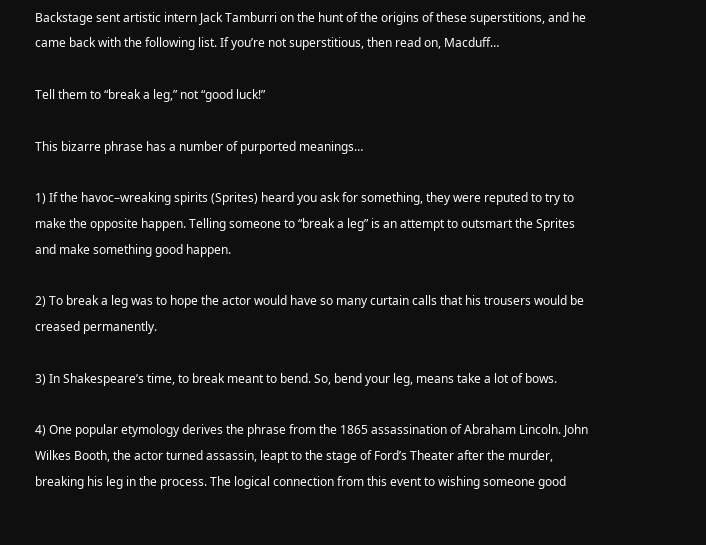Backstage sent artistic intern Jack Tamburri on the hunt of the origins of these superstitions, and he came back with the following list. If you’re not superstitious, then read on, Macduff…

Tell them to “break a leg,” not “good luck!”

This bizarre phrase has a number of purported meanings…

1) If the havoc–wreaking spirits (Sprites) heard you ask for something, they were reputed to try to make the opposite happen. Telling someone to “break a leg” is an attempt to outsmart the Sprites and make something good happen.

2) To break a leg was to hope the actor would have so many curtain calls that his trousers would be creased permanently.

3) In Shakespeare’s time, to break meant to bend. So, bend your leg, means take a lot of bows.

4) One popular etymology derives the phrase from the 1865 assassination of Abraham Lincoln. John Wilkes Booth, the actor turned assassin, leapt to the stage of Ford’s Theater after the murder, breaking his leg in the process. The logical connection from this event to wishing someone good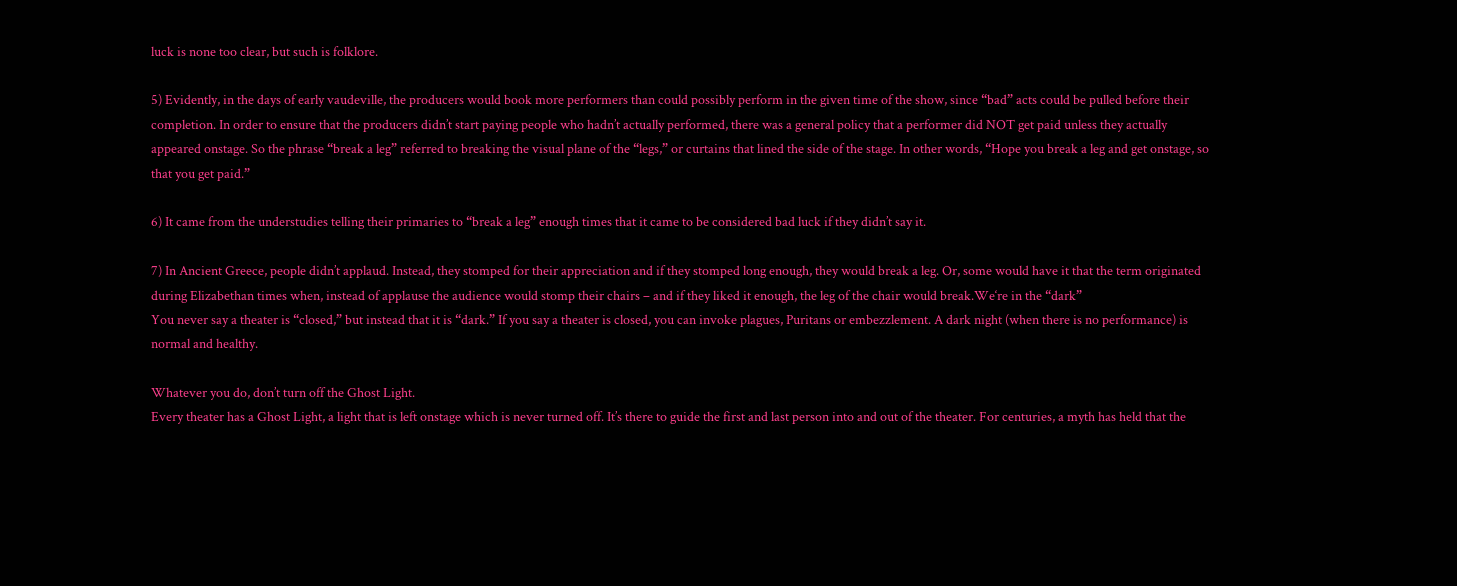luck is none too clear, but such is folklore.

5) Evidently, in the days of early vaudeville, the producers would book more performers than could possibly perform in the given time of the show, since “bad” acts could be pulled before their completion. In order to ensure that the producers didn’t start paying people who hadn’t actually performed, there was a general policy that a performer did NOT get paid unless they actually appeared onstage. So the phrase “break a leg” referred to breaking the visual plane of the “legs,” or curtains that lined the side of the stage. In other words, “Hope you break a leg and get onstage, so that you get paid.”

6) It came from the understudies telling their primaries to “break a leg” enough times that it came to be considered bad luck if they didn’t say it.

7) In Ancient Greece, people didn’t applaud. Instead, they stomped for their appreciation and if they stomped long enough, they would break a leg. Or, some would have it that the term originated during Elizabethan times when, instead of applause the audience would stomp their chairs – and if they liked it enough, the leg of the chair would break.We‘re in the “dark”
You never say a theater is “closed,” but instead that it is “dark.” If you say a theater is closed, you can invoke plagues, Puritans or embezzlement. A dark night (when there is no performance) is normal and healthy.

Whatever you do, don’t turn off the Ghost Light.
Every theater has a Ghost Light, a light that is left onstage which is never turned off. It’s there to guide the first and last person into and out of the theater. For centuries, a myth has held that the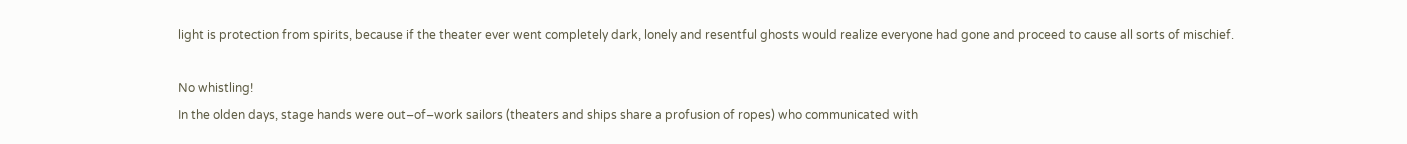light is protection from spirits, because if the theater ever went completely dark, lonely and resentful ghosts would realize everyone had gone and proceed to cause all sorts of mischief.

No whistling!
In the olden days, stage hands were out–of–work sailors (theaters and ships share a profusion of ropes) who communicated with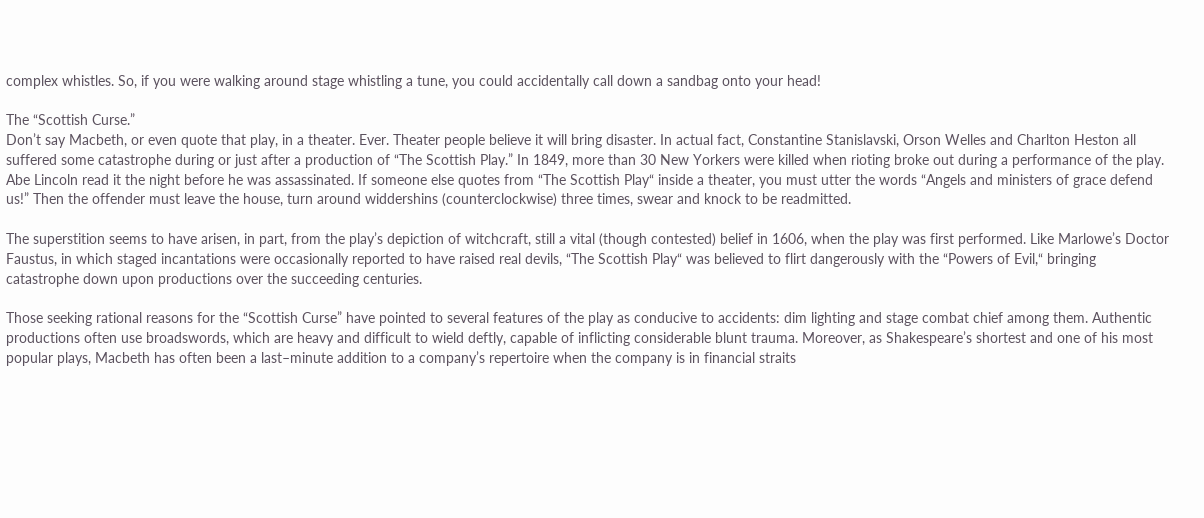complex whistles. So, if you were walking around stage whistling a tune, you could accidentally call down a sandbag onto your head!

The “Scottish Curse.”
Don’t say Macbeth, or even quote that play, in a theater. Ever. Theater people believe it will bring disaster. In actual fact, Constantine Stanislavski, Orson Welles and Charlton Heston all suffered some catastrophe during or just after a production of “The Scottish Play.” In 1849, more than 30 New Yorkers were killed when rioting broke out during a performance of the play. Abe Lincoln read it the night before he was assassinated. If someone else quotes from “The Scottish Play“ inside a theater, you must utter the words “Angels and ministers of grace defend us!” Then the offender must leave the house, turn around widdershins (counterclockwise) three times, swear and knock to be readmitted.

The superstition seems to have arisen, in part, from the play’s depiction of witchcraft, still a vital (though contested) belief in 1606, when the play was first performed. Like Marlowe’s Doctor Faustus, in which staged incantations were occasionally reported to have raised real devils, “The Scottish Play“ was believed to flirt dangerously with the “Powers of Evil,“ bringing catastrophe down upon productions over the succeeding centuries.

Those seeking rational reasons for the “Scottish Curse” have pointed to several features of the play as conducive to accidents: dim lighting and stage combat chief among them. Authentic productions often use broadswords, which are heavy and difficult to wield deftly, capable of inflicting considerable blunt trauma. Moreover, as Shakespeare’s shortest and one of his most popular plays, Macbeth has often been a last–minute addition to a company’s repertoire when the company is in financial straits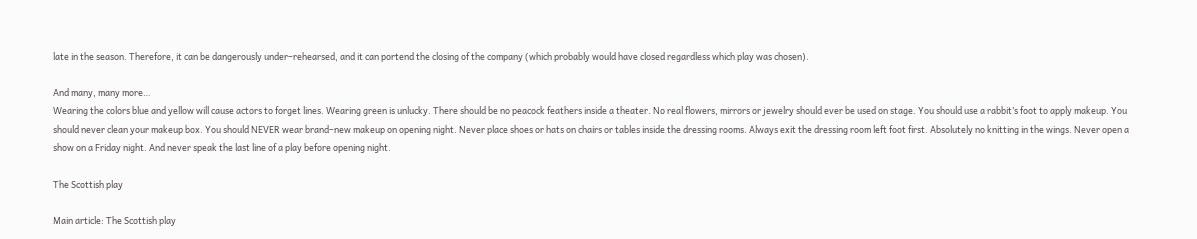late in the season. Therefore, it can be dangerously under–rehearsed, and it can portend the closing of the company (which probably would have closed regardless which play was chosen).

And many, many more…
Wearing the colors blue and yellow will cause actors to forget lines. Wearing green is unlucky. There should be no peacock feathers inside a theater. No real flowers, mirrors or jewelry should ever be used on stage. You should use a rabbit’s foot to apply makeup. You should never clean your makeup box. You should NEVER wear brand–new makeup on opening night. Never place shoes or hats on chairs or tables inside the dressing rooms. Always exit the dressing room left foot first. Absolutely no knitting in the wings. Never open a show on a Friday night. And never speak the last line of a play before opening night.

The Scottish play

Main article: The Scottish play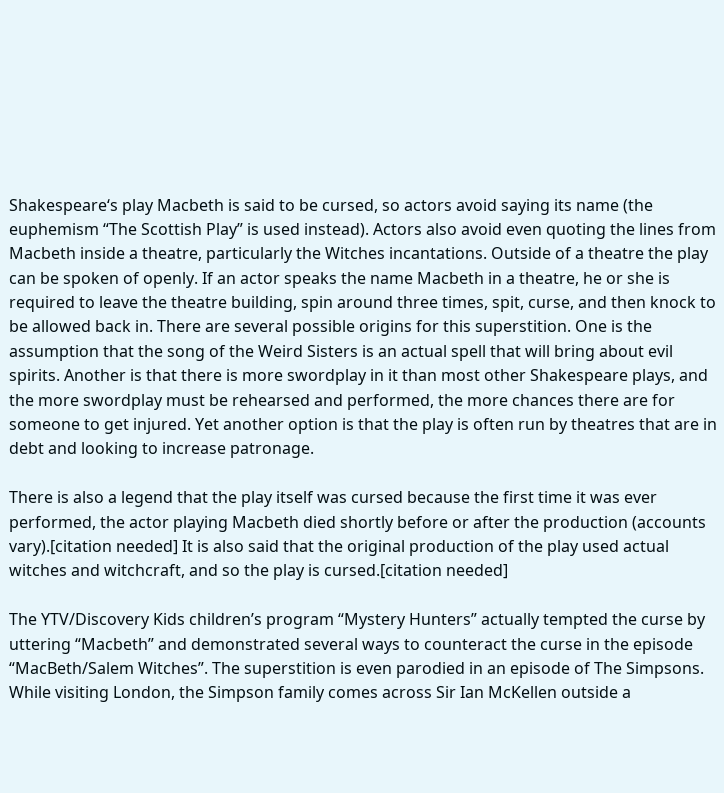Shakespeare‘s play Macbeth is said to be cursed, so actors avoid saying its name (the euphemism “The Scottish Play” is used instead). Actors also avoid even quoting the lines from Macbeth inside a theatre, particularly the Witches incantations. Outside of a theatre the play can be spoken of openly. If an actor speaks the name Macbeth in a theatre, he or she is required to leave the theatre building, spin around three times, spit, curse, and then knock to be allowed back in. There are several possible origins for this superstition. One is the assumption that the song of the Weird Sisters is an actual spell that will bring about evil spirits. Another is that there is more swordplay in it than most other Shakespeare plays, and the more swordplay must be rehearsed and performed, the more chances there are for someone to get injured. Yet another option is that the play is often run by theatres that are in debt and looking to increase patronage.

There is also a legend that the play itself was cursed because the first time it was ever performed, the actor playing Macbeth died shortly before or after the production (accounts vary).[citation needed] It is also said that the original production of the play used actual witches and witchcraft, and so the play is cursed.[citation needed]

The YTV/Discovery Kids children’s program “Mystery Hunters” actually tempted the curse by uttering “Macbeth” and demonstrated several ways to counteract the curse in the episode “MacBeth/Salem Witches”. The superstition is even parodied in an episode of The Simpsons. While visiting London, the Simpson family comes across Sir Ian McKellen outside a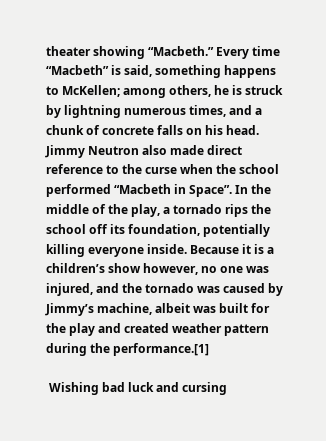theater showing “Macbeth.” Every time “Macbeth” is said, something happens to McKellen; among others, he is struck by lightning numerous times, and a chunk of concrete falls on his head. Jimmy Neutron also made direct reference to the curse when the school performed “Macbeth in Space”. In the middle of the play, a tornado rips the school off its foundation, potentially killing everyone inside. Because it is a children’s show however, no one was injured, and the tornado was caused by Jimmy’s machine, albeit was built for the play and created weather pattern during the performance.[1]

 Wishing bad luck and cursing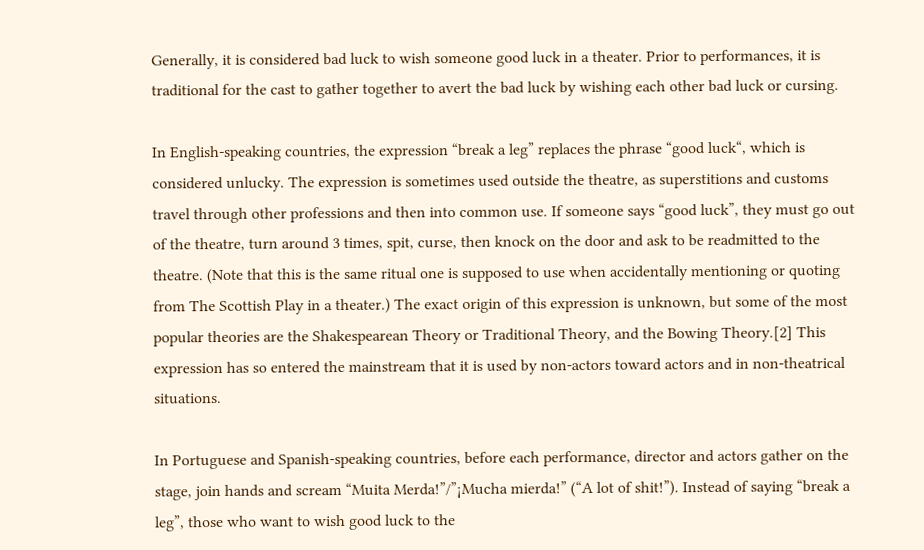Generally, it is considered bad luck to wish someone good luck in a theater. Prior to performances, it is traditional for the cast to gather together to avert the bad luck by wishing each other bad luck or cursing.

In English-speaking countries, the expression “break a leg” replaces the phrase “good luck“, which is considered unlucky. The expression is sometimes used outside the theatre, as superstitions and customs travel through other professions and then into common use. If someone says “good luck”, they must go out of the theatre, turn around 3 times, spit, curse, then knock on the door and ask to be readmitted to the theatre. (Note that this is the same ritual one is supposed to use when accidentally mentioning or quoting from The Scottish Play in a theater.) The exact origin of this expression is unknown, but some of the most popular theories are the Shakespearean Theory or Traditional Theory, and the Bowing Theory.[2] This expression has so entered the mainstream that it is used by non-actors toward actors and in non-theatrical situations.

In Portuguese and Spanish-speaking countries, before each performance, director and actors gather on the stage, join hands and scream “Muita Merda!”/”¡Mucha mierda!” (“A lot of shit!”). Instead of saying “break a leg”, those who want to wish good luck to the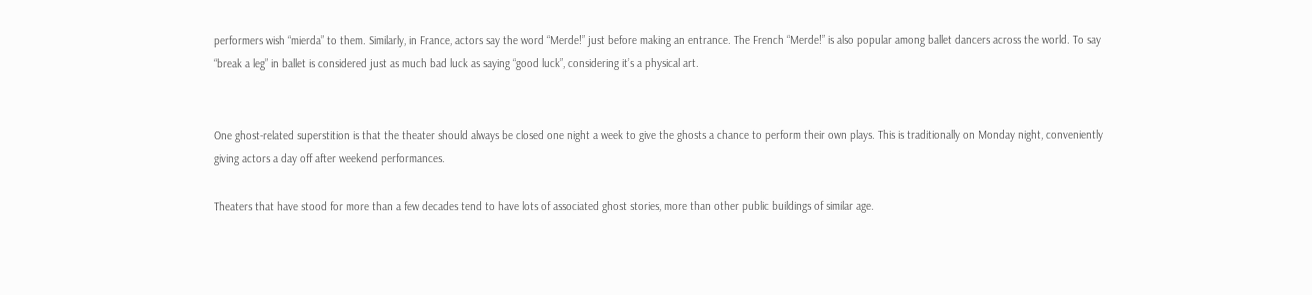performers wish “mierda” to them. Similarly, in France, actors say the word “Merde!” just before making an entrance. The French “Merde!” is also popular among ballet dancers across the world. To say “break a leg” in ballet is considered just as much bad luck as saying “good luck”, considering it’s a physical art.


One ghost-related superstition is that the theater should always be closed one night a week to give the ghosts a chance to perform their own plays. This is traditionally on Monday night, conveniently giving actors a day off after weekend performances.

Theaters that have stood for more than a few decades tend to have lots of associated ghost stories, more than other public buildings of similar age.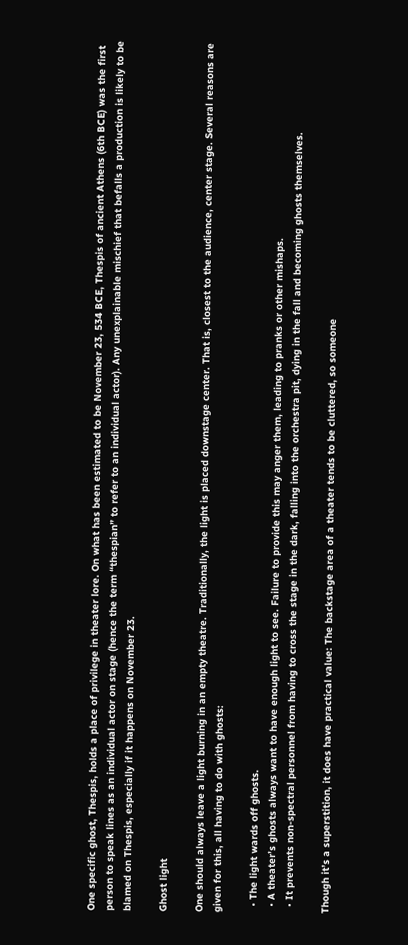One specific ghost, Thespis, holds a place of privilege in theater lore. On what has been estimated to be November 23, 534 BCE, Thespis of ancient Athens (6th BCE) was the first person to speak lines as an individual actor on stage (hence the term “thespian” to refer to an individual actor). Any unexplainable mischief that befalls a production is likely to be blamed on Thespis, especially if it happens on November 23.

Ghost light

One should always leave a light burning in an empty theatre. Traditionally, the light is placed downstage center. That is, closest to the audience, center stage. Several reasons are given for this, all having to do with ghosts:

  • The light wards off ghosts.
  • A theater’s ghosts always want to have enough light to see. Failure to provide this may anger them, leading to pranks or other mishaps.
  • It prevents non-spectral personnel from having to cross the stage in the dark, falling into the orchestra pit, dying in the fall and becoming ghosts themselves.

Though it’s a superstition, it does have practical value: The backstage area of a theater tends to be cluttered, so someone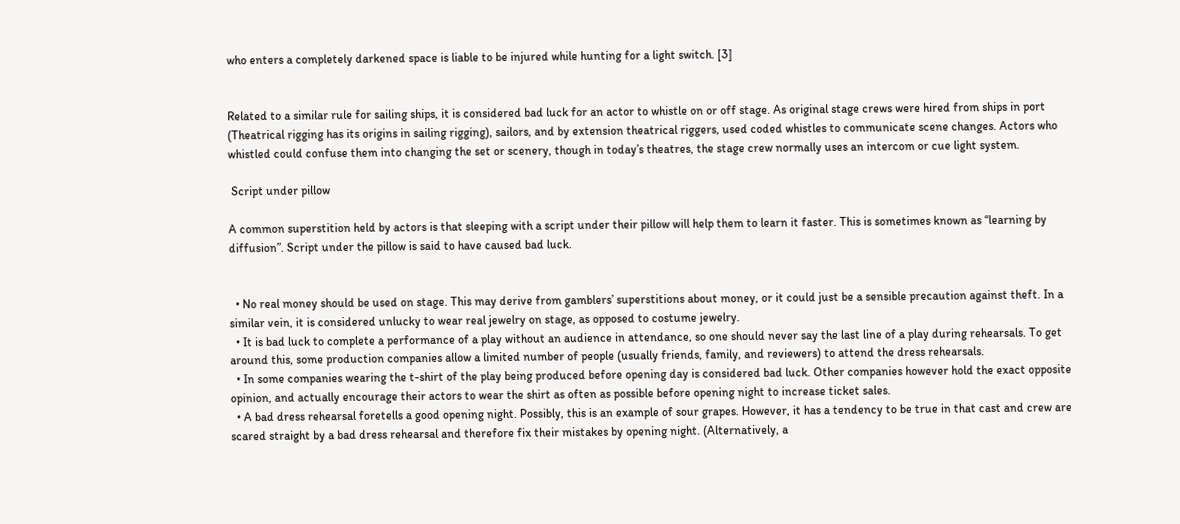who enters a completely darkened space is liable to be injured while hunting for a light switch. [3]


Related to a similar rule for sailing ships, it is considered bad luck for an actor to whistle on or off stage. As original stage crews were hired from ships in port (Theatrical rigging has its origins in sailing rigging), sailors, and by extension theatrical riggers, used coded whistles to communicate scene changes. Actors who whistled could confuse them into changing the set or scenery, though in today’s theatres, the stage crew normally uses an intercom or cue light system.

 Script under pillow

A common superstition held by actors is that sleeping with a script under their pillow will help them to learn it faster. This is sometimes known as “learning by diffusion”. Script under the pillow is said to have caused bad luck.


  • No real money should be used on stage. This may derive from gamblers’ superstitions about money, or it could just be a sensible precaution against theft. In a similar vein, it is considered unlucky to wear real jewelry on stage, as opposed to costume jewelry.
  • It is bad luck to complete a performance of a play without an audience in attendance, so one should never say the last line of a play during rehearsals. To get around this, some production companies allow a limited number of people (usually friends, family, and reviewers) to attend the dress rehearsals.
  • In some companies wearing the t-shirt of the play being produced before opening day is considered bad luck. Other companies however hold the exact opposite opinion, and actually encourage their actors to wear the shirt as often as possible before opening night to increase ticket sales.
  • A bad dress rehearsal foretells a good opening night. Possibly, this is an example of sour grapes. However, it has a tendency to be true in that cast and crew are scared straight by a bad dress rehearsal and therefore fix their mistakes by opening night. (Alternatively, a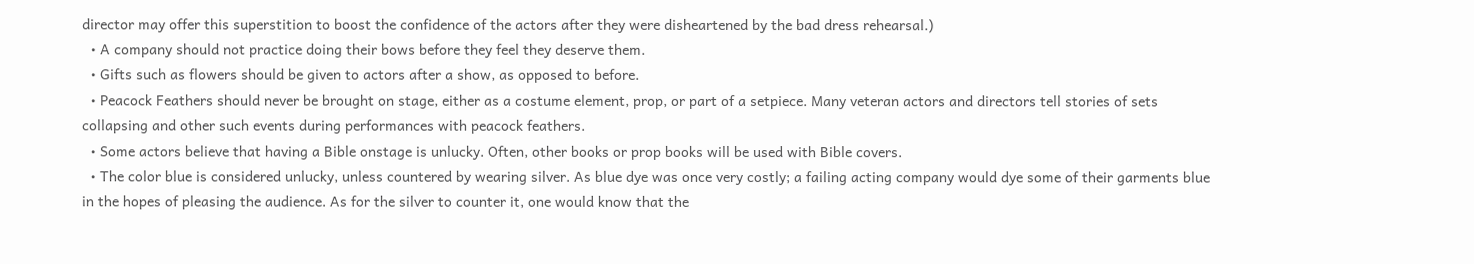director may offer this superstition to boost the confidence of the actors after they were disheartened by the bad dress rehearsal.)
  • A company should not practice doing their bows before they feel they deserve them.
  • Gifts such as flowers should be given to actors after a show, as opposed to before.
  • Peacock Feathers should never be brought on stage, either as a costume element, prop, or part of a setpiece. Many veteran actors and directors tell stories of sets collapsing and other such events during performances with peacock feathers.
  • Some actors believe that having a Bible onstage is unlucky. Often, other books or prop books will be used with Bible covers.
  • The color blue is considered unlucky, unless countered by wearing silver. As blue dye was once very costly; a failing acting company would dye some of their garments blue in the hopes of pleasing the audience. As for the silver to counter it, one would know that the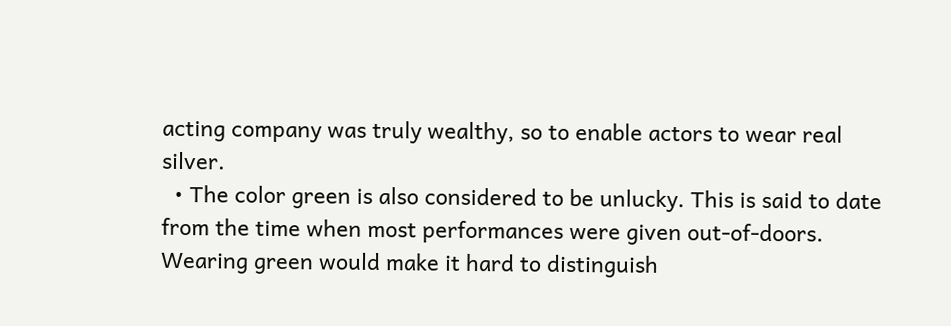acting company was truly wealthy, so to enable actors to wear real silver.
  • The color green is also considered to be unlucky. This is said to date from the time when most performances were given out-of-doors. Wearing green would make it hard to distinguish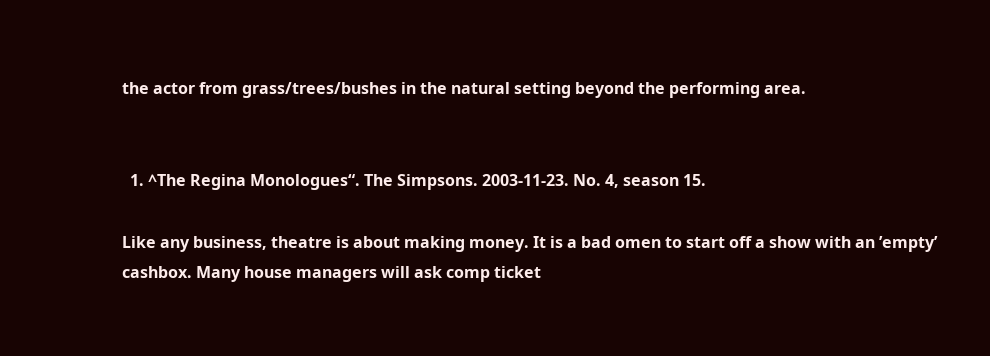the actor from grass/trees/bushes in the natural setting beyond the performing area.


  1. ^The Regina Monologues“. The Simpsons. 2003-11-23. No. 4, season 15.

Like any business, theatre is about making money. It is a bad omen to start off a show with an ’empty’ cashbox. Many house managers will ask comp ticket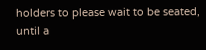holders to please wait to be seated, until a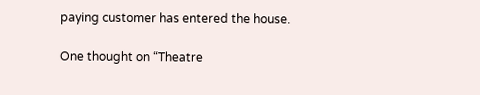paying customer has entered the house.

One thought on “Theatre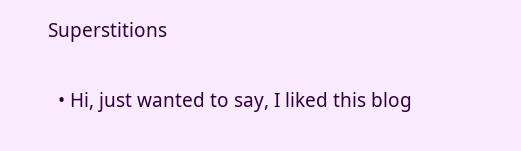Superstitions

  • Hi, just wanted to say, I liked this blog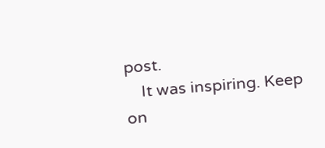post.
    It was inspiring. Keep on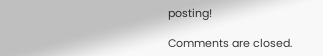posting!

Comments are closed.